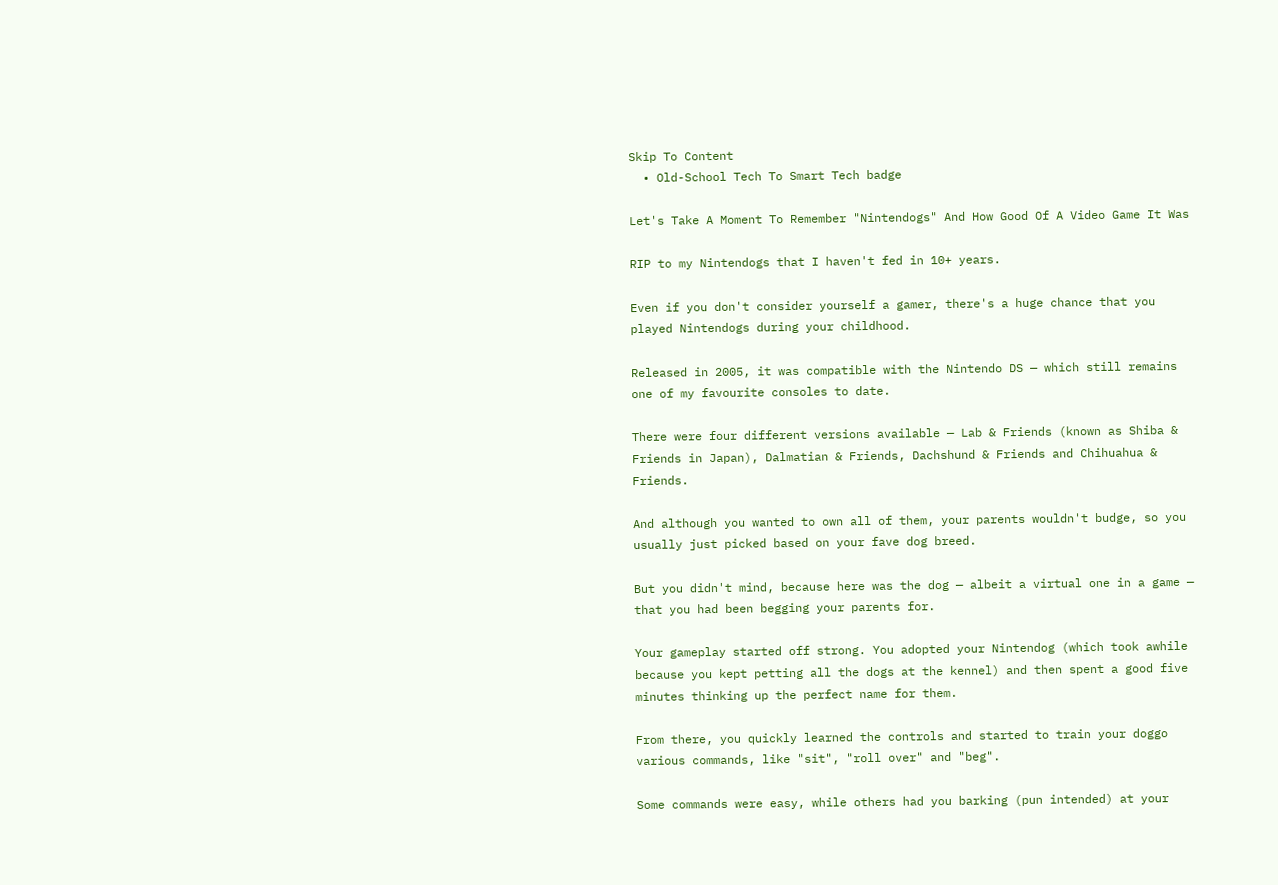Skip To Content
  • Old-School Tech To Smart Tech badge

Let's Take A Moment To Remember "Nintendogs" And How Good Of A Video Game It Was

RIP to my Nintendogs that I haven't fed in 10+ years.

Even if you don't consider yourself a gamer, there's a huge chance that you played Nintendogs during your childhood.

Released in 2005, it was compatible with the Nintendo DS — which still remains one of my favourite consoles to date.

There were four different versions available — Lab & Friends (known as Shiba & Friends in Japan), Dalmatian & Friends, Dachshund & Friends and Chihuahua & Friends.

And although you wanted to own all of them, your parents wouldn't budge, so you usually just picked based on your fave dog breed.

But you didn't mind, because here was the dog — albeit a virtual one in a game — that you had been begging your parents for.

Your gameplay started off strong. You adopted your Nintendog (which took awhile because you kept petting all the dogs at the kennel) and then spent a good five minutes thinking up the perfect name for them.

From there, you quickly learned the controls and started to train your doggo various commands, like "sit", "roll over" and "beg".

Some commands were easy, while others had you barking (pun intended) at your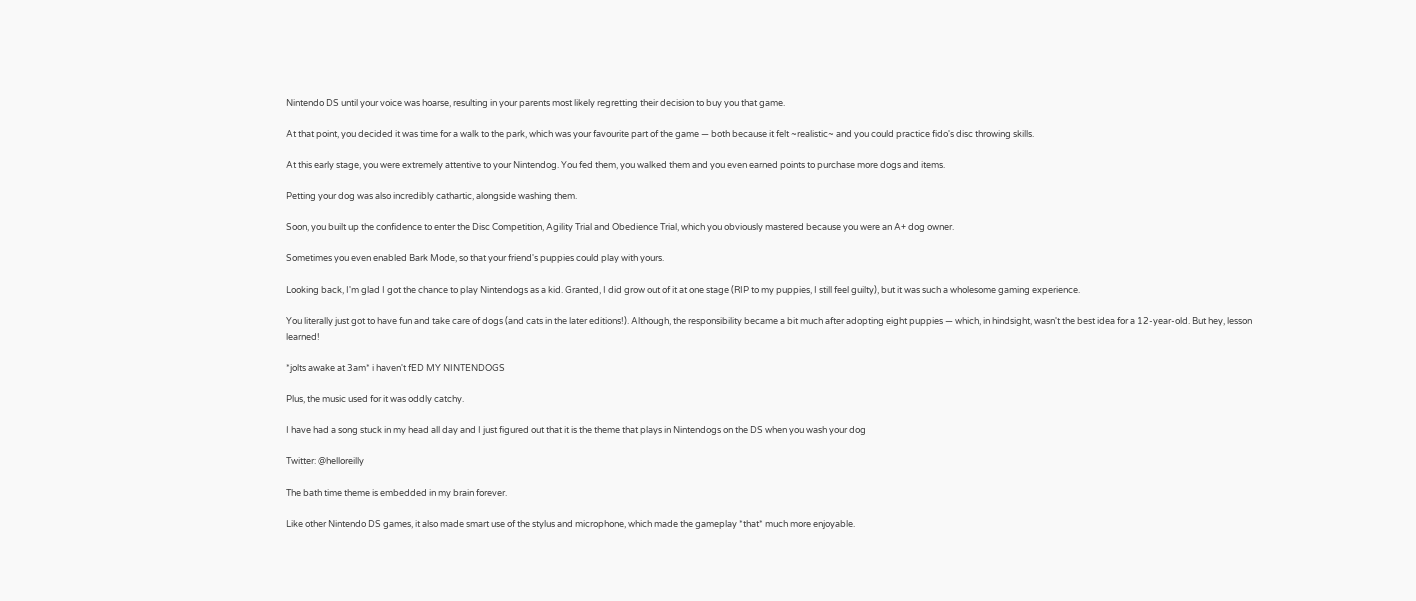Nintendo DS until your voice was hoarse, resulting in your parents most likely regretting their decision to buy you that game.

At that point, you decided it was time for a walk to the park, which was your favourite part of the game — both because it felt ~realistic~ and you could practice fido's disc throwing skills.

At this early stage, you were extremely attentive to your Nintendog. You fed them, you walked them and you even earned points to purchase more dogs and items.

Petting your dog was also incredibly cathartic, alongside washing them.

Soon, you built up the confidence to enter the Disc Competition, Agility Trial and Obedience Trial, which you obviously mastered because you were an A+ dog owner.

Sometimes you even enabled Bark Mode, so that your friend's puppies could play with yours.

Looking back, I'm glad I got the chance to play Nintendogs as a kid. Granted, I did grow out of it at one stage (RIP to my puppies, I still feel guilty), but it was such a wholesome gaming experience.

You literally just got to have fun and take care of dogs (and cats in the later editions!). Although, the responsibility became a bit much after adopting eight puppies — which, in hindsight, wasn't the best idea for a 12-year-old. But hey, lesson learned!

*jolts awake at 3am* i haven't fED MY NINTENDOGS

Plus, the music used for it was oddly catchy.

I have had a song stuck in my head all day and I just figured out that it is the theme that plays in Nintendogs on the DS when you wash your dog

Twitter: @helloreilly

The bath time theme is embedded in my brain forever.

Like other Nintendo DS games, it also made smart use of the stylus and microphone, which made the gameplay *that* much more enjoyable.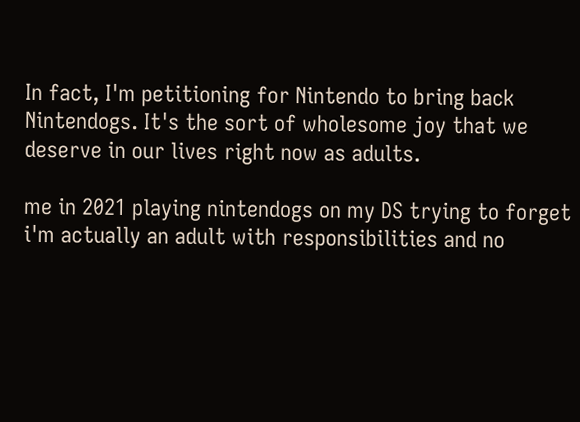In fact, I'm petitioning for Nintendo to bring back Nintendogs. It's the sort of wholesome joy that we deserve in our lives right now as adults.

me in 2021 playing nintendogs on my DS trying to forget i'm actually an adult with responsibilities and no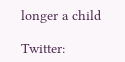longer a child

Twitter: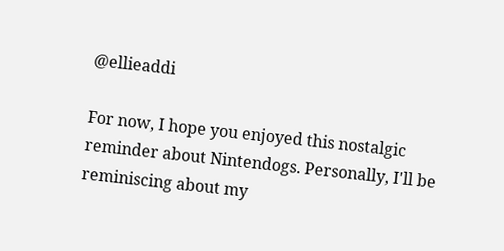@ellieaddi

For now, I hope you enjoyed this nostalgic reminder about Nintendogs. Personally, I'll be reminiscing about my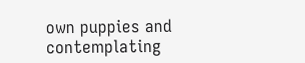own puppies and contemplating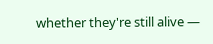whether they're still alive —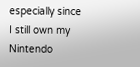especially since I still own my Nintendo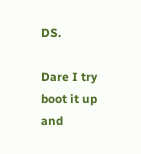DS.

Dare I try boot it up and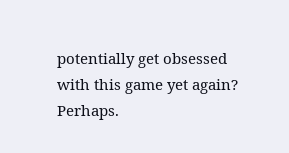potentially get obsessed with this game yet again? Perhaps.